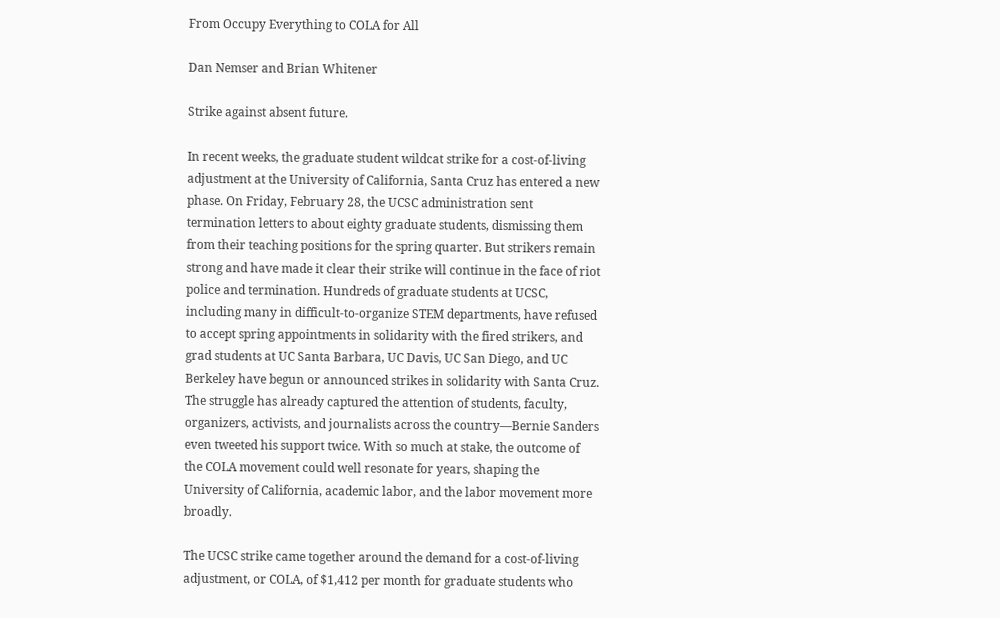From Occupy Everything to COLA for All

Dan Nemser and Brian Whitener

Strike against absent future.

In recent weeks, the graduate student wildcat strike for a cost-of-living adjustment at the University of California, Santa Cruz has entered a new phase. On Friday, February 28, the UCSC administration sent termination letters to about eighty graduate students, dismissing them from their teaching positions for the spring quarter. But strikers remain strong and have made it clear their strike will continue in the face of riot police and termination. Hundreds of graduate students at UCSC, including many in difficult-to-organize STEM departments, have refused to accept spring appointments in solidarity with the fired strikers, and grad students at UC Santa Barbara, UC Davis, UC San Diego, and UC Berkeley have begun or announced strikes in solidarity with Santa Cruz. The struggle has already captured the attention of students, faculty, organizers, activists, and journalists across the country—Bernie Sanders even tweeted his support twice. With so much at stake, the outcome of the COLA movement could well resonate for years, shaping the University of California, academic labor, and the labor movement more broadly.

The UCSC strike came together around the demand for a cost-of-living adjustment, or COLA, of $1,412 per month for graduate students who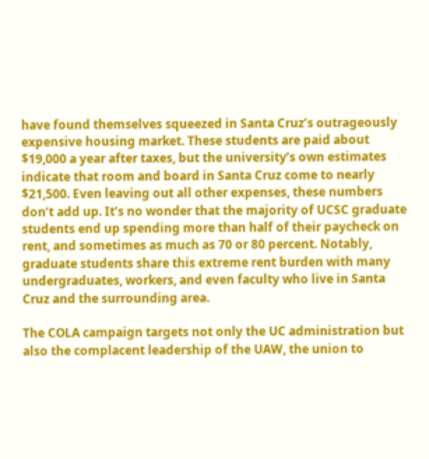have found themselves squeezed in Santa Cruz’s outrageously expensive housing market. These students are paid about $19,000 a year after taxes, but the university’s own estimates indicate that room and board in Santa Cruz come to nearly $21,500. Even leaving out all other expenses, these numbers don’t add up. It’s no wonder that the majority of UCSC graduate students end up spending more than half of their paycheck on rent, and sometimes as much as 70 or 80 percent. Notably, graduate students share this extreme rent burden with many undergraduates, workers, and even faculty who live in Santa Cruz and the surrounding area.

The COLA campaign targets not only the UC administration but also the complacent leadership of the UAW, the union to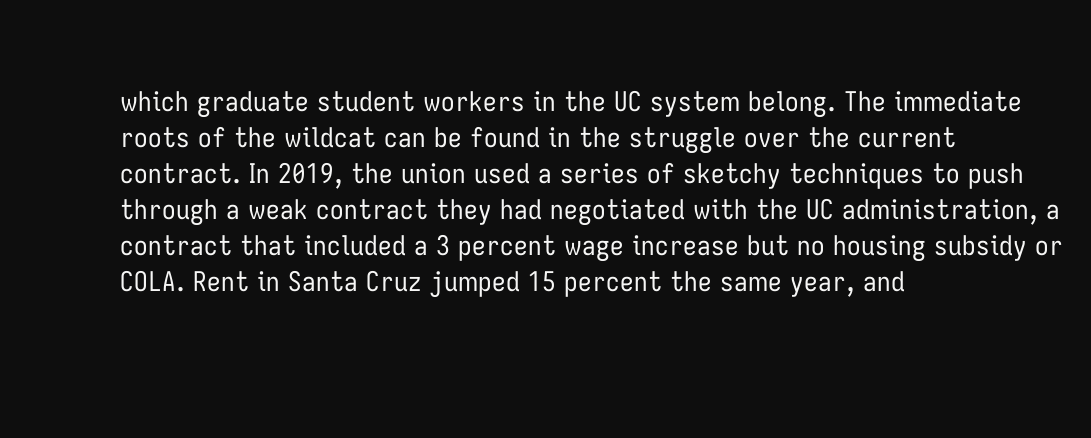which graduate student workers in the UC system belong. The immediate roots of the wildcat can be found in the struggle over the current contract. In 2019, the union used a series of sketchy techniques to push through a weak contract they had negotiated with the UC administration, a contract that included a 3 percent wage increase but no housing subsidy or COLA. Rent in Santa Cruz jumped 15 percent the same year, and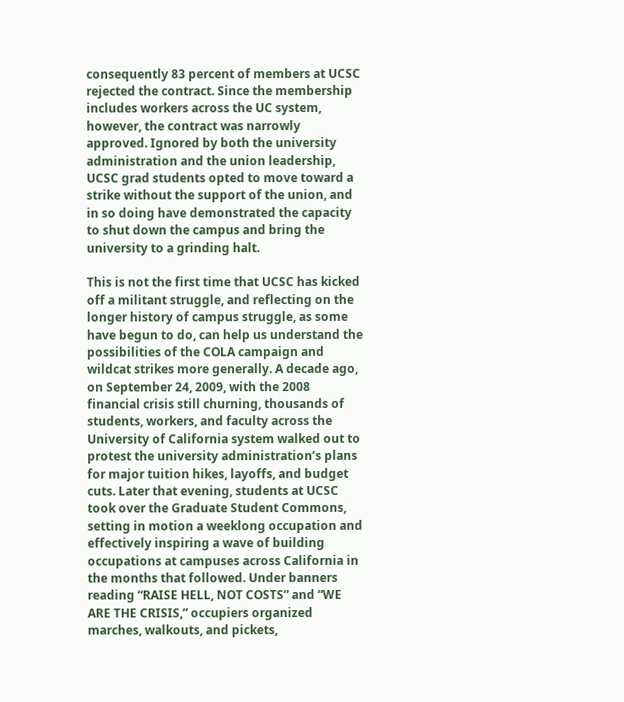consequently 83 percent of members at UCSC rejected the contract. Since the membership includes workers across the UC system, however, the contract was narrowly approved. Ignored by both the university administration and the union leadership, UCSC grad students opted to move toward a strike without the support of the union, and in so doing have demonstrated the capacity to shut down the campus and bring the university to a grinding halt.

This is not the first time that UCSC has kicked off a militant struggle, and reflecting on the longer history of campus struggle, as some have begun to do, can help us understand the possibilities of the COLA campaign and wildcat strikes more generally. A decade ago, on September 24, 2009, with the 2008 financial crisis still churning, thousands of students, workers, and faculty across the University of California system walked out to protest the university administration’s plans for major tuition hikes, layoffs, and budget cuts. Later that evening, students at UCSC took over the Graduate Student Commons, setting in motion a weeklong occupation and effectively inspiring a wave of building occupations at campuses across California in the months that followed. Under banners reading “RAISE HELL, NOT COSTS” and “WE ARE THE CRISIS,” occupiers organized marches, walkouts, and pickets,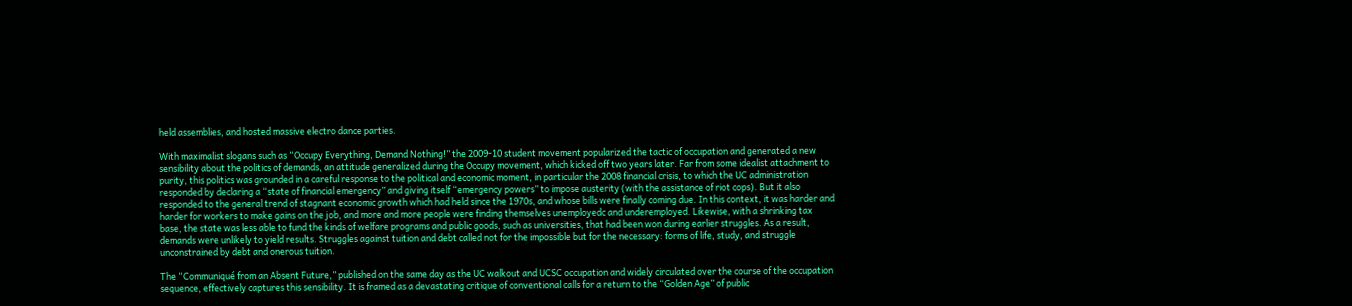held assemblies, and hosted massive electro dance parties.

With maximalist slogans such as “Occupy Everything, Demand Nothing!” the 2009-10 student movement popularized the tactic of occupation and generated a new sensibility about the politics of demands, an attitude generalized during the Occupy movement, which kicked off two years later. Far from some idealist attachment to purity, this politics was grounded in a careful response to the political and economic moment, in particular the 2008 financial crisis, to which the UC administration responded by declaring a “state of financial emergency” and giving itself “emergency powers” to impose austerity (with the assistance of riot cops). But it also responded to the general trend of stagnant economic growth which had held since the 1970s, and whose bills were finally coming due. In this context, it was harder and harder for workers to make gains on the job, and more and more people were finding themselves unemployedc and underemployed. Likewise, with a shrinking tax base, the state was less able to fund the kinds of welfare programs and public goods, such as universities, that had been won during earlier struggles. As a result, demands were unlikely to yield results. Struggles against tuition and debt called not for the impossible but for the necessary: forms of life, study, and struggle unconstrained by debt and onerous tuition.

The “Communiqué from an Absent Future,” published on the same day as the UC walkout and UCSC occupation and widely circulated over the course of the occupation sequence, effectively captures this sensibility. It is framed as a devastating critique of conventional calls for a return to the “Golden Age” of public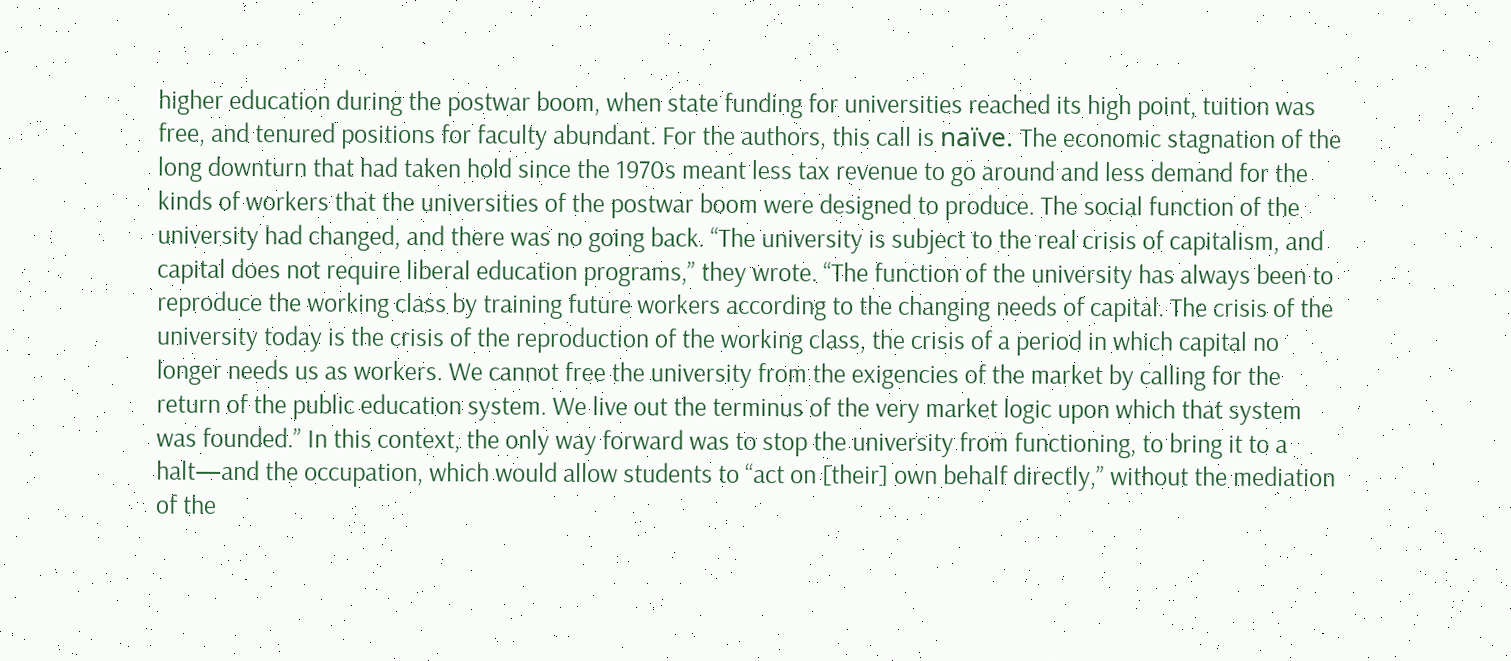higher education during the postwar boom, when state funding for universities reached its high point, tuition was free, and tenured positions for faculty abundant. For the authors, this call is naïve. The economic stagnation of the long downturn that had taken hold since the 1970s meant less tax revenue to go around and less demand for the kinds of workers that the universities of the postwar boom were designed to produce. The social function of the university had changed, and there was no going back. “The university is subject to the real crisis of capitalism, and capital does not require liberal education programs,” they wrote. “The function of the university has always been to reproduce the working class by training future workers according to the changing needs of capital. The crisis of the university today is the crisis of the reproduction of the working class, the crisis of a period in which capital no longer needs us as workers. We cannot free the university from the exigencies of the market by calling for the return of the public education system. We live out the terminus of the very market logic upon which that system was founded.” In this context, the only way forward was to stop the university from functioning, to bring it to a halt—and the occupation, which would allow students to “act on [their] own behalf directly,” without the mediation of the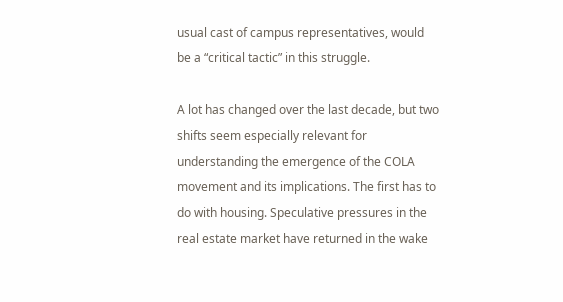usual cast of campus representatives, would be a “critical tactic” in this struggle.

A lot has changed over the last decade, but two shifts seem especially relevant for understanding the emergence of the COLA movement and its implications. The first has to do with housing. Speculative pressures in the real estate market have returned in the wake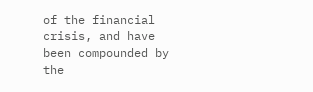of the financial crisis, and have been compounded by the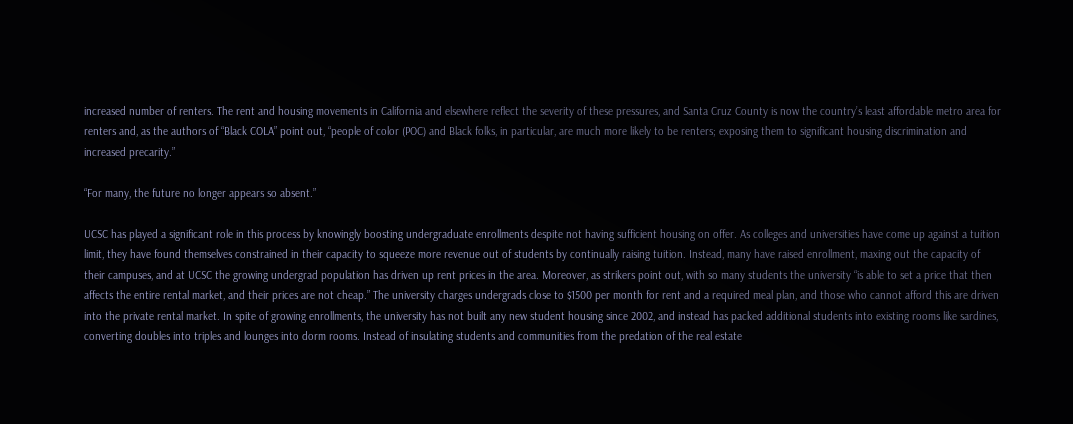increased number of renters. The rent and housing movements in California and elsewhere reflect the severity of these pressures, and Santa Cruz County is now the country’s least affordable metro area for renters and, as the authors of “Black COLA” point out, “people of color (POC) and Black folks, in particular, are much more likely to be renters; exposing them to significant housing discrimination and increased precarity.”

“For many, the future no longer appears so absent.”

UCSC has played a significant role in this process by knowingly boosting undergraduate enrollments despite not having sufficient housing on offer. As colleges and universities have come up against a tuition limit, they have found themselves constrained in their capacity to squeeze more revenue out of students by continually raising tuition. Instead, many have raised enrollment, maxing out the capacity of their campuses, and at UCSC the growing undergrad population has driven up rent prices in the area. Moreover, as strikers point out, with so many students the university “is able to set a price that then affects the entire rental market, and their prices are not cheap.” The university charges undergrads close to $1500 per month for rent and a required meal plan, and those who cannot afford this are driven into the private rental market. In spite of growing enrollments, the university has not built any new student housing since 2002, and instead has packed additional students into existing rooms like sardines, converting doubles into triples and lounges into dorm rooms. Instead of insulating students and communities from the predation of the real estate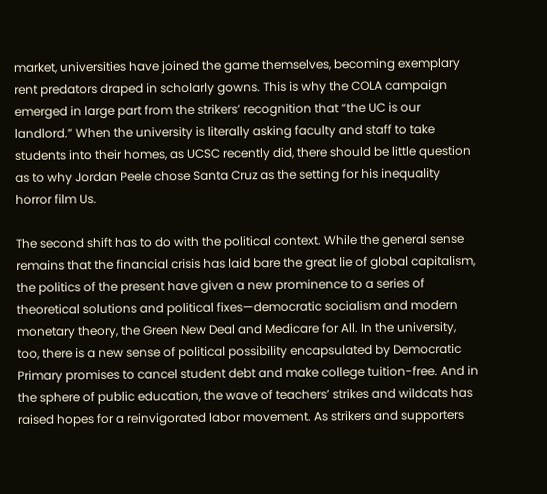market, universities have joined the game themselves, becoming exemplary rent predators draped in scholarly gowns. This is why the COLA campaign emerged in large part from the strikers’ recognition that “the UC is our landlord.” When the university is literally asking faculty and staff to take students into their homes, as UCSC recently did, there should be little question as to why Jordan Peele chose Santa Cruz as the setting for his inequality horror film Us.

The second shift has to do with the political context. While the general sense remains that the financial crisis has laid bare the great lie of global capitalism, the politics of the present have given a new prominence to a series of theoretical solutions and political fixes—democratic socialism and modern monetary theory, the Green New Deal and Medicare for All. In the university, too, there is a new sense of political possibility encapsulated by Democratic Primary promises to cancel student debt and make college tuition-free. And in the sphere of public education, the wave of teachers’ strikes and wildcats has raised hopes for a reinvigorated labor movement. As strikers and supporters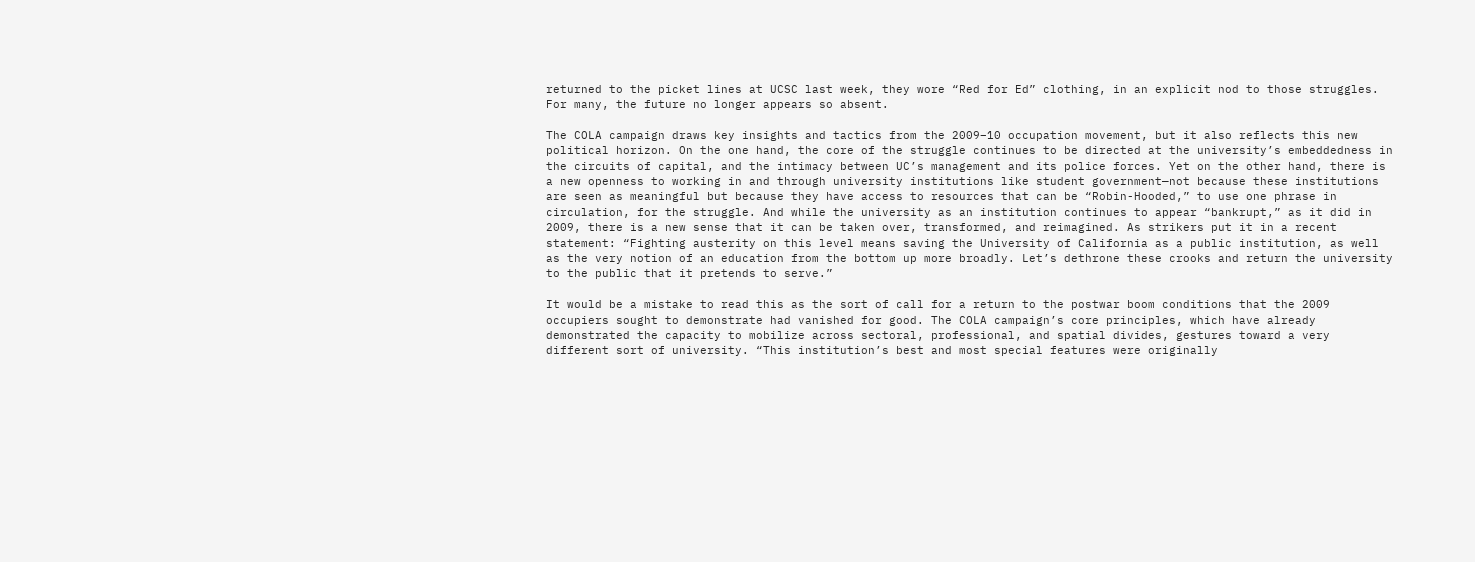returned to the picket lines at UCSC last week, they wore “Red for Ed” clothing, in an explicit nod to those struggles. For many, the future no longer appears so absent.

The COLA campaign draws key insights and tactics from the 2009–10 occupation movement, but it also reflects this new political horizon. On the one hand, the core of the struggle continues to be directed at the university’s embeddedness in the circuits of capital, and the intimacy between UC’s management and its police forces. Yet on the other hand, there is a new openness to working in and through university institutions like student government—not because these institutions are seen as meaningful but because they have access to resources that can be “Robin-Hooded,” to use one phrase in circulation, for the struggle. And while the university as an institution continues to appear “bankrupt,” as it did in 2009, there is a new sense that it can be taken over, transformed, and reimagined. As strikers put it in a recent statement: “Fighting austerity on this level means saving the University of California as a public institution, as well as the very notion of an education from the bottom up more broadly. Let’s dethrone these crooks and return the university to the public that it pretends to serve.”

It would be a mistake to read this as the sort of call for a return to the postwar boom conditions that the 2009 occupiers sought to demonstrate had vanished for good. The COLA campaign’s core principles, which have already demonstrated the capacity to mobilize across sectoral, professional, and spatial divides, gestures toward a very different sort of university. “This institution’s best and most special features were originally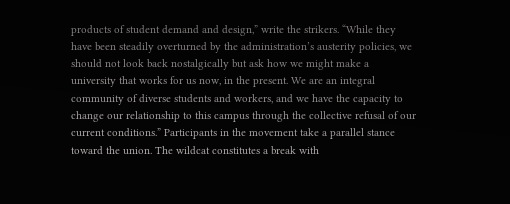products of student demand and design,” write the strikers. “While they have been steadily overturned by the administration’s austerity policies, we should not look back nostalgically but ask how we might make a university that works for us now, in the present. We are an integral community of diverse students and workers, and we have the capacity to change our relationship to this campus through the collective refusal of our current conditions.” Participants in the movement take a parallel stance toward the union. The wildcat constitutes a break with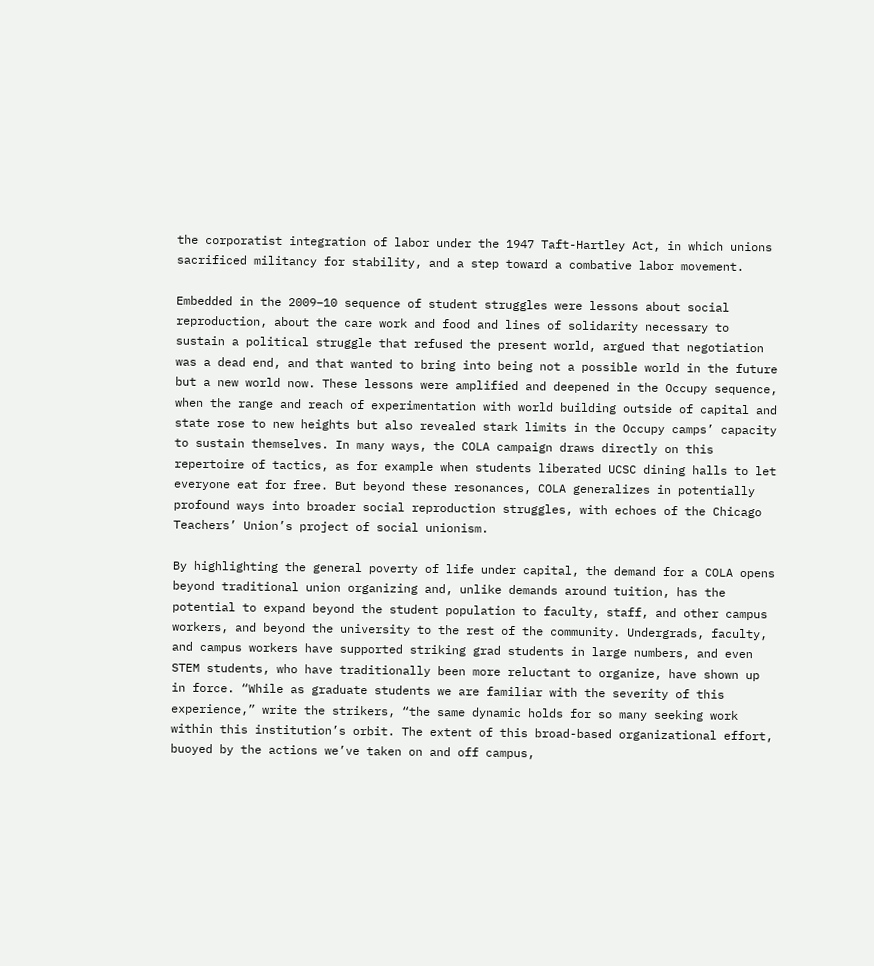the corporatist integration of labor under the 1947 Taft-Hartley Act, in which unions sacrificed militancy for stability, and a step toward a combative labor movement.

Embedded in the 2009–10 sequence of student struggles were lessons about social reproduction, about the care work and food and lines of solidarity necessary to sustain a political struggle that refused the present world, argued that negotiation was a dead end, and that wanted to bring into being not a possible world in the future but a new world now. These lessons were amplified and deepened in the Occupy sequence, when the range and reach of experimentation with world building outside of capital and state rose to new heights but also revealed stark limits in the Occupy camps’ capacity to sustain themselves. In many ways, the COLA campaign draws directly on this repertoire of tactics, as for example when students liberated UCSC dining halls to let everyone eat for free. But beyond these resonances, COLA generalizes in potentially profound ways into broader social reproduction struggles, with echoes of the Chicago Teachers’ Union’s project of social unionism.

By highlighting the general poverty of life under capital, the demand for a COLA opens beyond traditional union organizing and, unlike demands around tuition, has the potential to expand beyond the student population to faculty, staff, and other campus workers, and beyond the university to the rest of the community. Undergrads, faculty, and campus workers have supported striking grad students in large numbers, and even STEM students, who have traditionally been more reluctant to organize, have shown up in force. “While as graduate students we are familiar with the severity of this experience,” write the strikers, “the same dynamic holds for so many seeking work within this institution’s orbit. The extent of this broad-based organizational effort, buoyed by the actions we’ve taken on and off campus,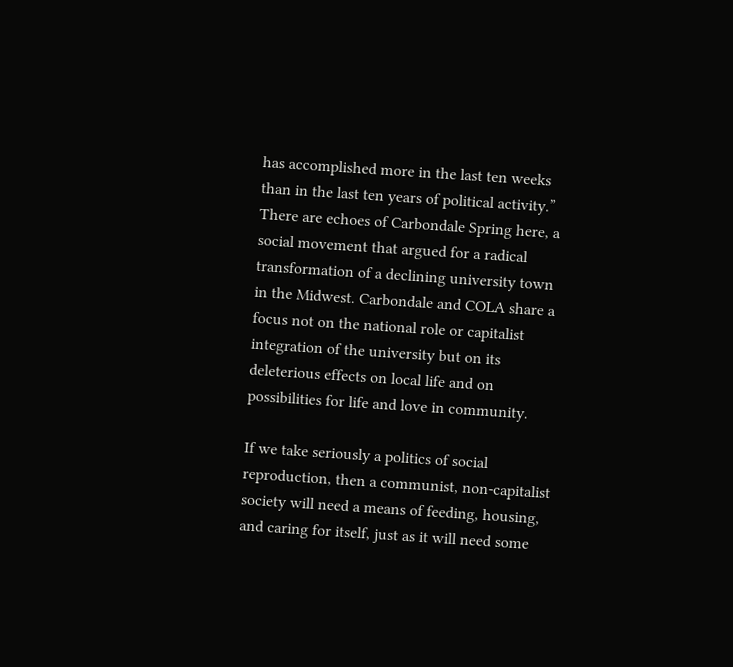has accomplished more in the last ten weeks than in the last ten years of political activity.” There are echoes of Carbondale Spring here, a social movement that argued for a radical transformation of a declining university town in the Midwest. Carbondale and COLA share a focus not on the national role or capitalist integration of the university but on its deleterious effects on local life and on possibilities for life and love in community.

If we take seriously a politics of social reproduction, then a communist, non-capitalist society will need a means of feeding, housing, and caring for itself, just as it will need some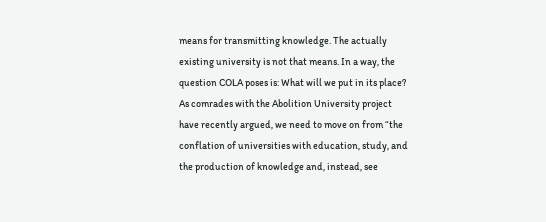means for transmitting knowledge. The actually existing university is not that means. In a way, the question COLA poses is: What will we put in its place? As comrades with the Abolition University project have recently argued, we need to move on from “the conflation of universities with education, study, and the production of knowledge and, instead, see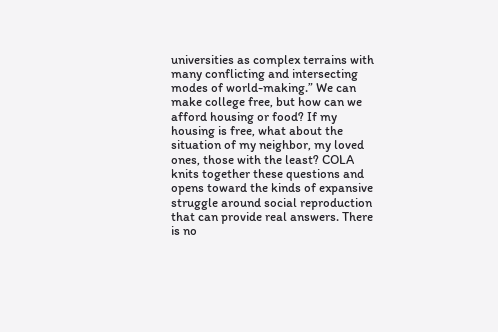universities as complex terrains with many conflicting and intersecting modes of world-making.” We can make college free, but how can we afford housing or food? If my housing is free, what about the situation of my neighbor, my loved ones, those with the least? COLA knits together these questions and opens toward the kinds of expansive struggle around social reproduction that can provide real answers. There is no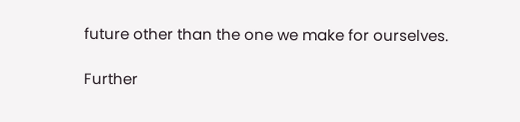future other than the one we make for ourselves.

Further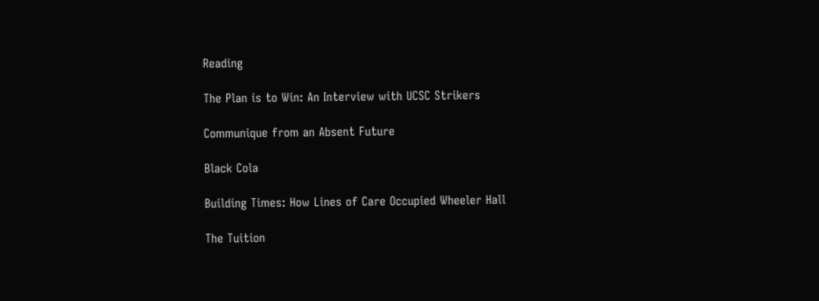Reading

The Plan is to Win: An Interview with UCSC Strikers

Communique from an Absent Future

Black Cola

Building Times: How Lines of Care Occupied Wheeler Hall

The Tuition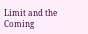Limit and the Coming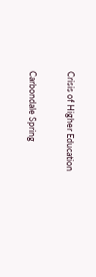Crisis of Higher Education

Carbondale Spring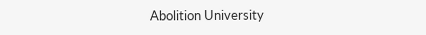Abolition University